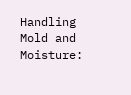Handling Mold and Moisture: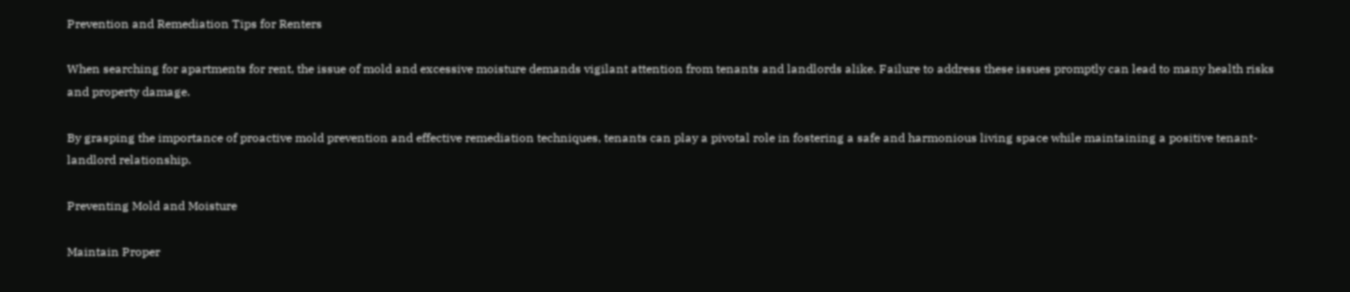Prevention and Remediation Tips for Renters

When searching for apartments for rent, the issue of mold and excessive moisture demands vigilant attention from tenants and landlords alike. Failure to address these issues promptly can lead to many health risks and property damage.

By grasping the importance of proactive mold prevention and effective remediation techniques, tenants can play a pivotal role in fostering a safe and harmonious living space while maintaining a positive tenant-landlord relationship.

Preventing Mold and Moisture

Maintain Proper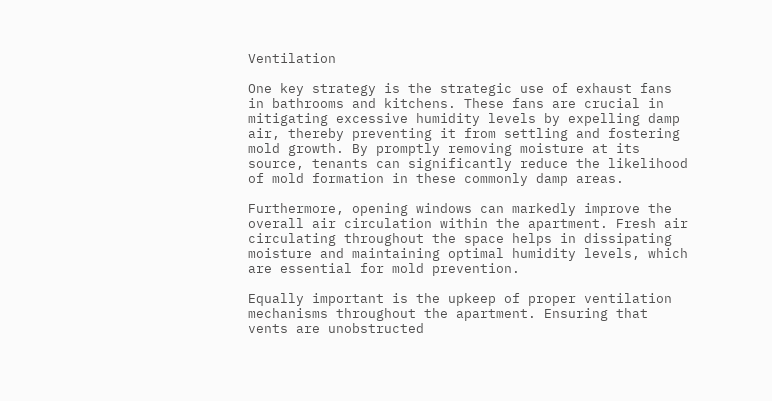Ventilation

One key strategy is the strategic use of exhaust fans in bathrooms and kitchens. These fans are crucial in mitigating excessive humidity levels by expelling damp air, thereby preventing it from settling and fostering mold growth. By promptly removing moisture at its source, tenants can significantly reduce the likelihood of mold formation in these commonly damp areas.

Furthermore, opening windows can markedly improve the overall air circulation within the apartment. Fresh air circulating throughout the space helps in dissipating moisture and maintaining optimal humidity levels, which are essential for mold prevention.

Equally important is the upkeep of proper ventilation mechanisms throughout the apartment. Ensuring that vents are unobstructed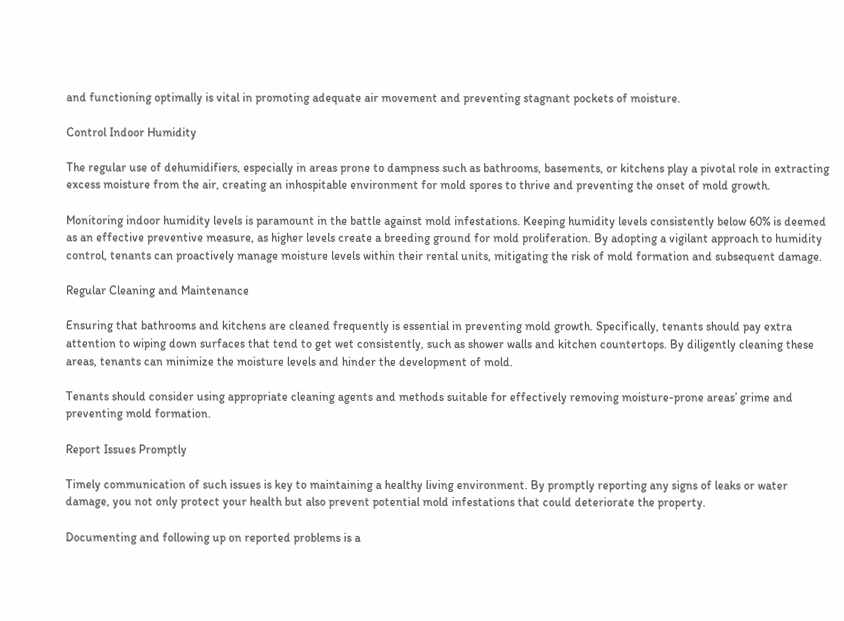and functioning optimally is vital in promoting adequate air movement and preventing stagnant pockets of moisture.

Control Indoor Humidity

The regular use of dehumidifiers, especially in areas prone to dampness such as bathrooms, basements, or kitchens play a pivotal role in extracting excess moisture from the air, creating an inhospitable environment for mold spores to thrive and preventing the onset of mold growth.

Monitoring indoor humidity levels is paramount in the battle against mold infestations. Keeping humidity levels consistently below 60% is deemed as an effective preventive measure, as higher levels create a breeding ground for mold proliferation. By adopting a vigilant approach to humidity control, tenants can proactively manage moisture levels within their rental units, mitigating the risk of mold formation and subsequent damage.

Regular Cleaning and Maintenance

Ensuring that bathrooms and kitchens are cleaned frequently is essential in preventing mold growth. Specifically, tenants should pay extra attention to wiping down surfaces that tend to get wet consistently, such as shower walls and kitchen countertops. By diligently cleaning these areas, tenants can minimize the moisture levels and hinder the development of mold.

Tenants should consider using appropriate cleaning agents and methods suitable for effectively removing moisture-prone areas’ grime and preventing mold formation.

Report Issues Promptly

Timely communication of such issues is key to maintaining a healthy living environment. By promptly reporting any signs of leaks or water damage, you not only protect your health but also prevent potential mold infestations that could deteriorate the property.

Documenting and following up on reported problems is a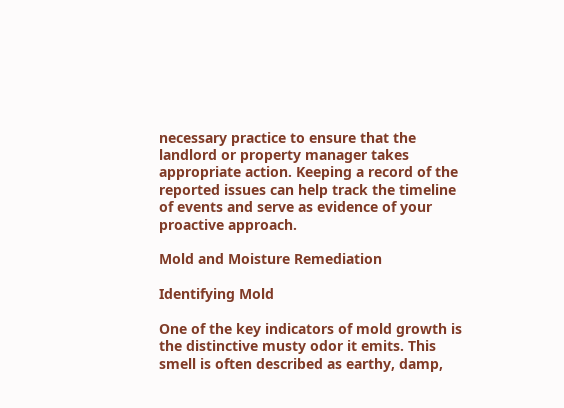necessary practice to ensure that the landlord or property manager takes appropriate action. Keeping a record of the reported issues can help track the timeline of events and serve as evidence of your proactive approach.

Mold and Moisture Remediation

Identifying Mold

One of the key indicators of mold growth is the distinctive musty odor it emits. This smell is often described as earthy, damp,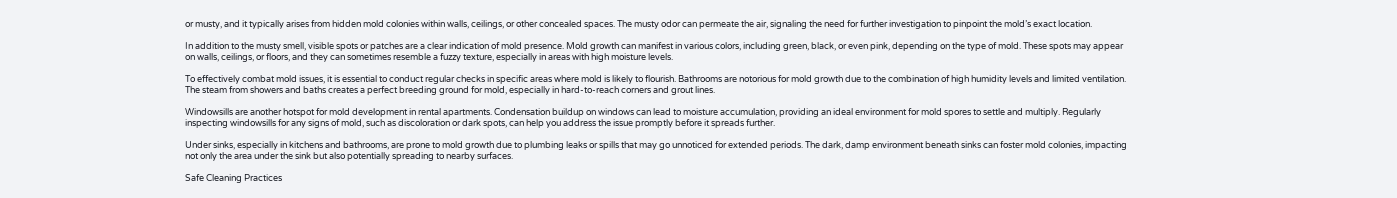or musty, and it typically arises from hidden mold colonies within walls, ceilings, or other concealed spaces. The musty odor can permeate the air, signaling the need for further investigation to pinpoint the mold’s exact location.

In addition to the musty smell, visible spots or patches are a clear indication of mold presence. Mold growth can manifest in various colors, including green, black, or even pink, depending on the type of mold. These spots may appear on walls, ceilings, or floors, and they can sometimes resemble a fuzzy texture, especially in areas with high moisture levels.

To effectively combat mold issues, it is essential to conduct regular checks in specific areas where mold is likely to flourish. Bathrooms are notorious for mold growth due to the combination of high humidity levels and limited ventilation. The steam from showers and baths creates a perfect breeding ground for mold, especially in hard-to-reach corners and grout lines.

Windowsills are another hotspot for mold development in rental apartments. Condensation buildup on windows can lead to moisture accumulation, providing an ideal environment for mold spores to settle and multiply. Regularly inspecting windowsills for any signs of mold, such as discoloration or dark spots, can help you address the issue promptly before it spreads further.

Under sinks, especially in kitchens and bathrooms, are prone to mold growth due to plumbing leaks or spills that may go unnoticed for extended periods. The dark, damp environment beneath sinks can foster mold colonies, impacting not only the area under the sink but also potentially spreading to nearby surfaces.

Safe Cleaning Practices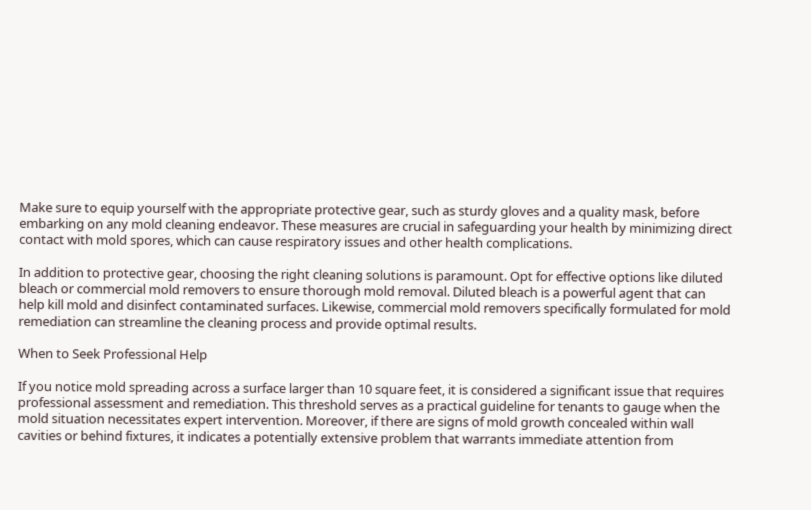Make sure to equip yourself with the appropriate protective gear, such as sturdy gloves and a quality mask, before embarking on any mold cleaning endeavor. These measures are crucial in safeguarding your health by minimizing direct contact with mold spores, which can cause respiratory issues and other health complications.

In addition to protective gear, choosing the right cleaning solutions is paramount. Opt for effective options like diluted bleach or commercial mold removers to ensure thorough mold removal. Diluted bleach is a powerful agent that can help kill mold and disinfect contaminated surfaces. Likewise, commercial mold removers specifically formulated for mold remediation can streamline the cleaning process and provide optimal results.

When to Seek Professional Help

If you notice mold spreading across a surface larger than 10 square feet, it is considered a significant issue that requires professional assessment and remediation. This threshold serves as a practical guideline for tenants to gauge when the mold situation necessitates expert intervention. Moreover, if there are signs of mold growth concealed within wall cavities or behind fixtures, it indicates a potentially extensive problem that warrants immediate attention from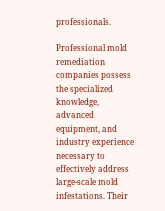professionals.

Professional mold remediation companies possess the specialized knowledge, advanced equipment, and industry experience necessary to effectively address large-scale mold infestations. Their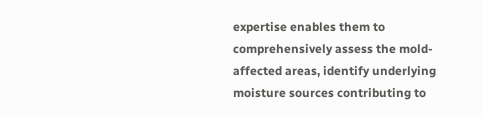expertise enables them to comprehensively assess the mold-affected areas, identify underlying moisture sources contributing to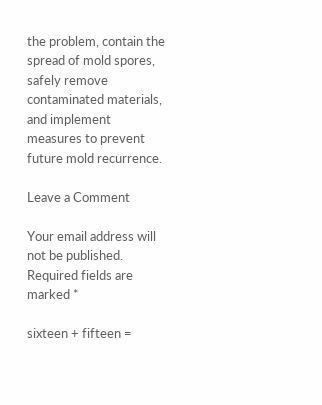the problem, contain the spread of mold spores, safely remove contaminated materials, and implement measures to prevent future mold recurrence.

Leave a Comment

Your email address will not be published. Required fields are marked *

sixteen + fifteen =